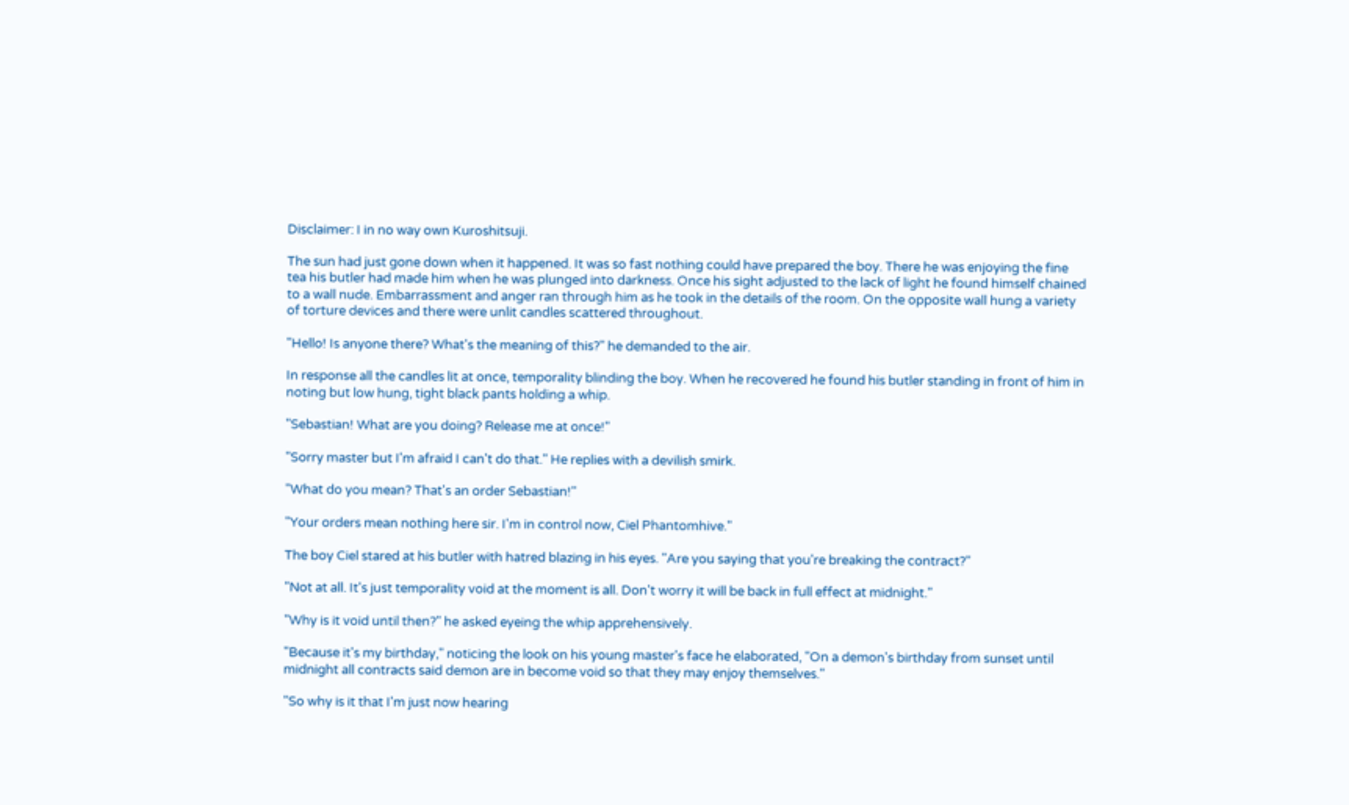Disclaimer: I in no way own Kuroshitsuji.

The sun had just gone down when it happened. It was so fast nothing could have prepared the boy. There he was enjoying the fine tea his butler had made him when he was plunged into darkness. Once his sight adjusted to the lack of light he found himself chained to a wall nude. Embarrassment and anger ran through him as he took in the details of the room. On the opposite wall hung a variety of torture devices and there were unlit candles scattered throughout.

"Hello! Is anyone there? What's the meaning of this?" he demanded to the air.

In response all the candles lit at once, temporality blinding the boy. When he recovered he found his butler standing in front of him in noting but low hung, tight black pants holding a whip.

"Sebastian! What are you doing? Release me at once!"

"Sorry master but I'm afraid I can't do that." He replies with a devilish smirk.

"What do you mean? That's an order Sebastian!"

"Your orders mean nothing here sir. I'm in control now, Ciel Phantomhive."

The boy Ciel stared at his butler with hatred blazing in his eyes. "Are you saying that you're breaking the contract?"

"Not at all. It's just temporality void at the moment is all. Don't worry it will be back in full effect at midnight."

"Why is it void until then?" he asked eyeing the whip apprehensively.

"Because it's my birthday," noticing the look on his young master's face he elaborated, "On a demon's birthday from sunset until midnight all contracts said demon are in become void so that they may enjoy themselves."

"So why is it that I'm just now hearing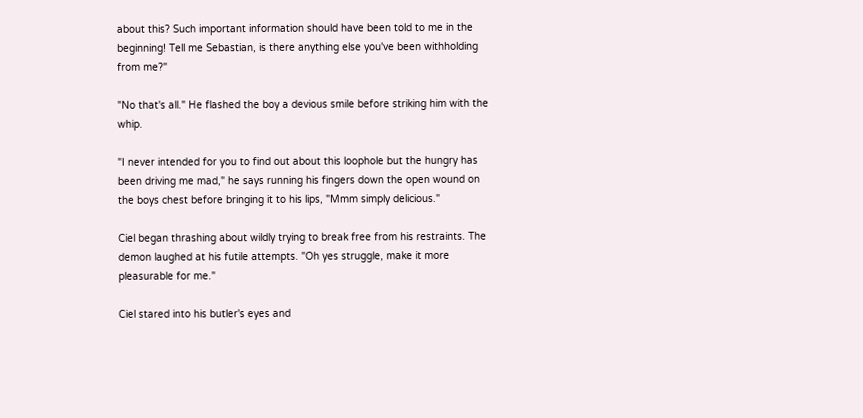about this? Such important information should have been told to me in the beginning! Tell me Sebastian, is there anything else you've been withholding from me?"

"No that's all." He flashed the boy a devious smile before striking him with the whip.

"I never intended for you to find out about this loophole but the hungry has been driving me mad," he says running his fingers down the open wound on the boys chest before bringing it to his lips, "Mmm simply delicious."

Ciel began thrashing about wildly trying to break free from his restraints. The demon laughed at his futile attempts. "Oh yes struggle, make it more pleasurable for me."

Ciel stared into his butler's eyes and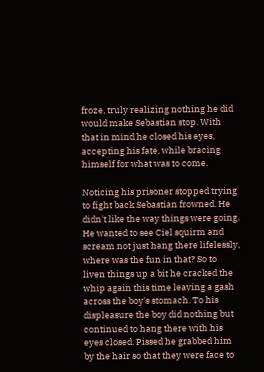froze, truly realizing nothing he did would make Sebastian stop. With that in mind he closed his eyes, accepting his fate, while bracing himself for what was to come.

Noticing his prisoner stopped trying to fight back Sebastian frowned. He didn't like the way things were going. He wanted to see Ciel squirm and scream not just hang there lifelessly, where was the fun in that? So to liven things up a bit he cracked the whip again this time leaving a gash across the boy's stomach. To his displeasure the boy did nothing but continued to hang there with his eyes closed. Pissed he grabbed him by the hair so that they were face to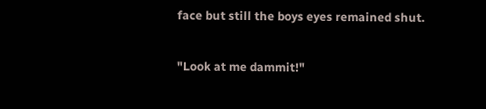face but still the boys eyes remained shut.

"Look at me dammit!"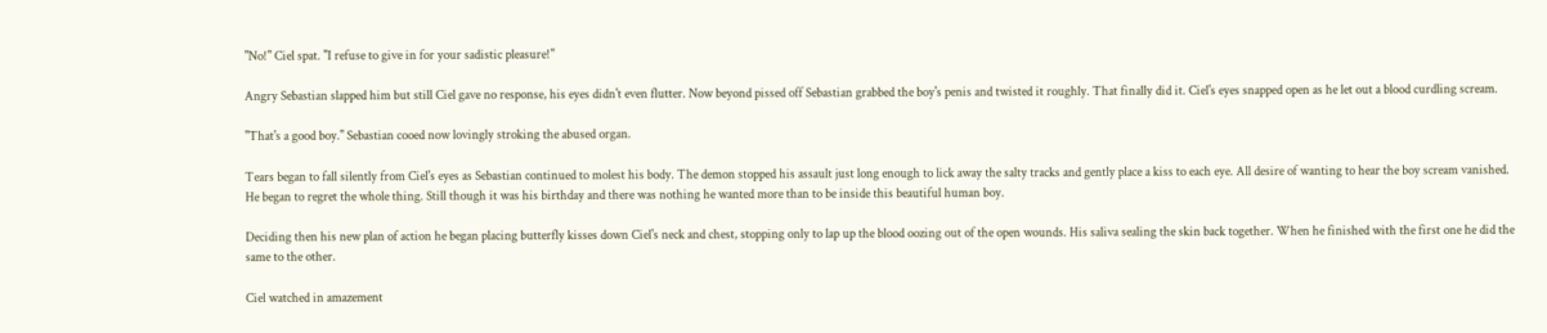"No!" Ciel spat. "I refuse to give in for your sadistic pleasure!"

Angry Sebastian slapped him but still Ciel gave no response, his eyes didn't even flutter. Now beyond pissed off Sebastian grabbed the boy's penis and twisted it roughly. That finally did it. Ciel's eyes snapped open as he let out a blood curdling scream.

"That's a good boy." Sebastian cooed now lovingly stroking the abused organ.

Tears began to fall silently from Ciel's eyes as Sebastian continued to molest his body. The demon stopped his assault just long enough to lick away the salty tracks and gently place a kiss to each eye. All desire of wanting to hear the boy scream vanished. He began to regret the whole thing. Still though it was his birthday and there was nothing he wanted more than to be inside this beautiful human boy.

Deciding then his new plan of action he began placing butterfly kisses down Ciel's neck and chest, stopping only to lap up the blood oozing out of the open wounds. His saliva sealing the skin back together. When he finished with the first one he did the same to the other.

Ciel watched in amazement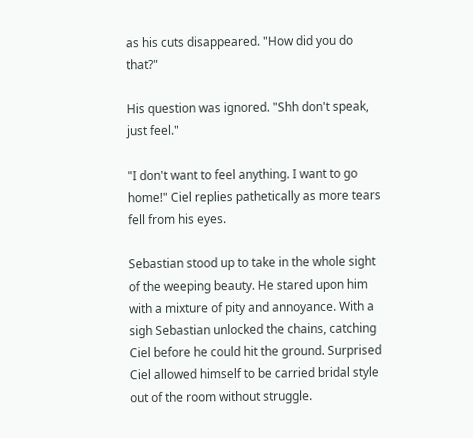as his cuts disappeared. "How did you do that?"

His question was ignored. "Shh don't speak, just feel."

"I don't want to feel anything. I want to go home!" Ciel replies pathetically as more tears fell from his eyes.

Sebastian stood up to take in the whole sight of the weeping beauty. He stared upon him with a mixture of pity and annoyance. With a sigh Sebastian unlocked the chains, catching Ciel before he could hit the ground. Surprised Ciel allowed himself to be carried bridal style out of the room without struggle.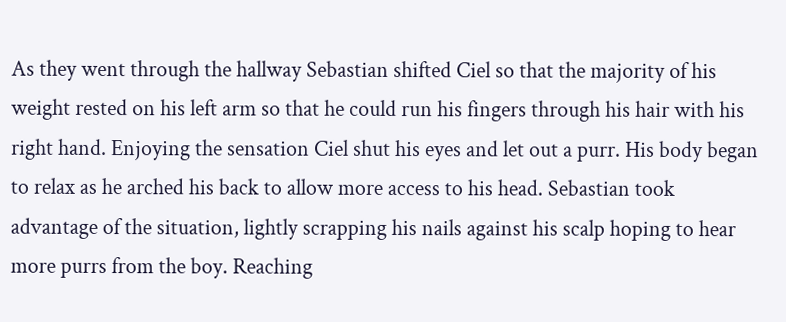As they went through the hallway Sebastian shifted Ciel so that the majority of his weight rested on his left arm so that he could run his fingers through his hair with his right hand. Enjoying the sensation Ciel shut his eyes and let out a purr. His body began to relax as he arched his back to allow more access to his head. Sebastian took advantage of the situation, lightly scrapping his nails against his scalp hoping to hear more purrs from the boy. Reaching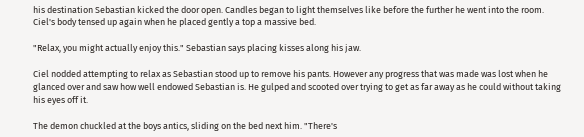his destination Sebastian kicked the door open. Candles began to light themselves like before the further he went into the room. Ciel's body tensed up again when he placed gently a top a massive bed.

"Relax, you might actually enjoy this." Sebastian says placing kisses along his jaw.

Ciel nodded attempting to relax as Sebastian stood up to remove his pants. However any progress that was made was lost when he glanced over and saw how well endowed Sebastian is. He gulped and scooted over trying to get as far away as he could without taking his eyes off it.

The demon chuckled at the boys antics, sliding on the bed next him. "There's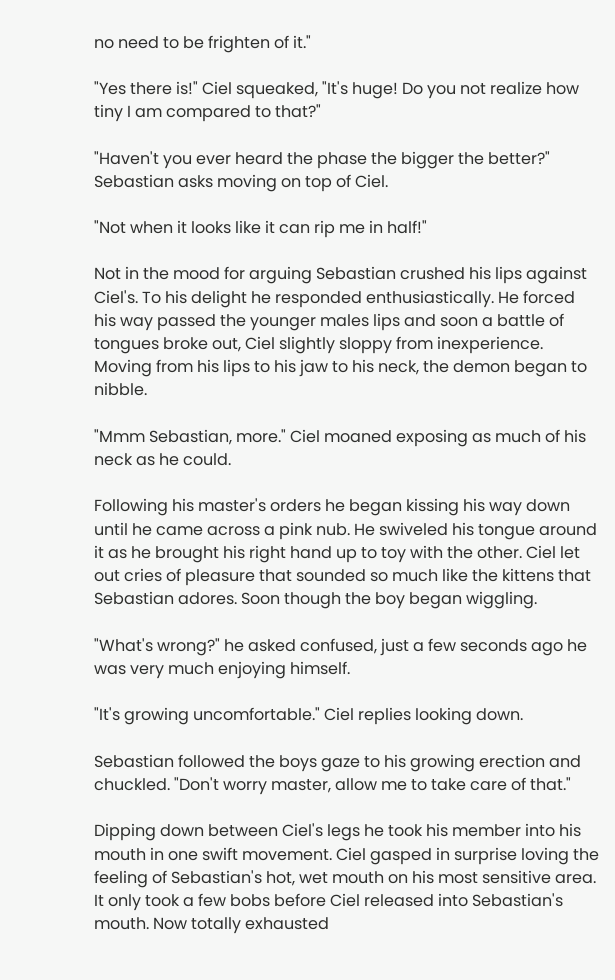no need to be frighten of it."

"Yes there is!" Ciel squeaked, "It's huge! Do you not realize how tiny I am compared to that?"

"Haven't you ever heard the phase the bigger the better?" Sebastian asks moving on top of Ciel.

"Not when it looks like it can rip me in half!"

Not in the mood for arguing Sebastian crushed his lips against Ciel's. To his delight he responded enthusiastically. He forced his way passed the younger males lips and soon a battle of tongues broke out, Ciel slightly sloppy from inexperience. Moving from his lips to his jaw to his neck, the demon began to nibble.

"Mmm Sebastian, more." Ciel moaned exposing as much of his neck as he could.

Following his master's orders he began kissing his way down until he came across a pink nub. He swiveled his tongue around it as he brought his right hand up to toy with the other. Ciel let out cries of pleasure that sounded so much like the kittens that Sebastian adores. Soon though the boy began wiggling.

"What's wrong?" he asked confused, just a few seconds ago he was very much enjoying himself.

"It's growing uncomfortable." Ciel replies looking down.

Sebastian followed the boys gaze to his growing erection and chuckled. "Don't worry master, allow me to take care of that."

Dipping down between Ciel's legs he took his member into his mouth in one swift movement. Ciel gasped in surprise loving the feeling of Sebastian's hot, wet mouth on his most sensitive area. It only took a few bobs before Ciel released into Sebastian's mouth. Now totally exhausted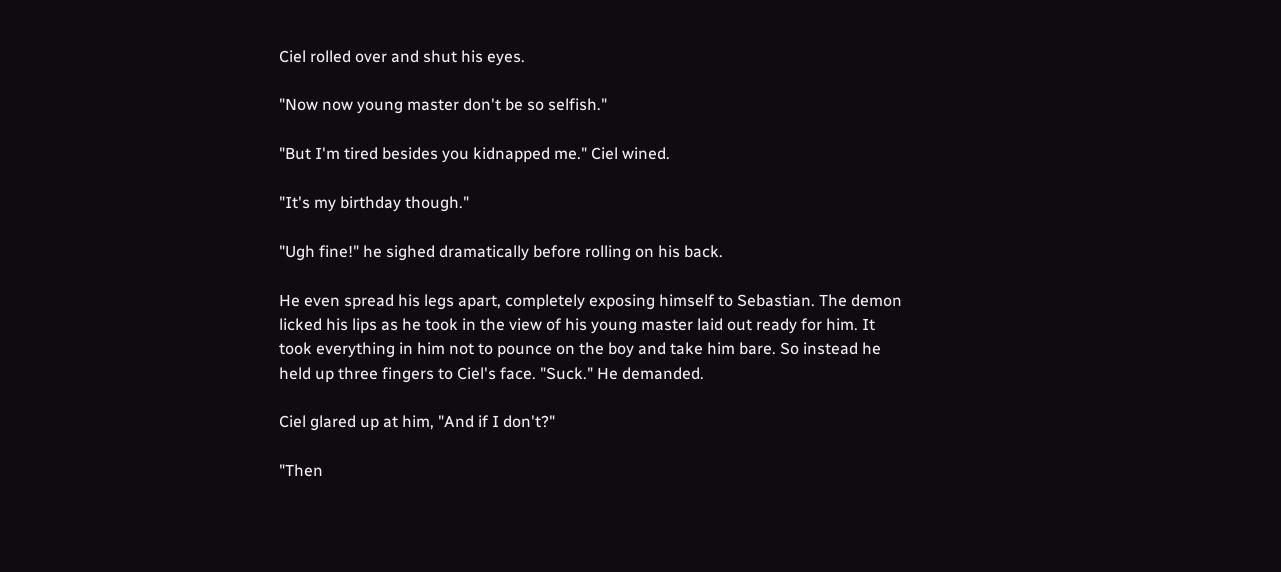Ciel rolled over and shut his eyes.

"Now now young master don't be so selfish."

"But I'm tired besides you kidnapped me." Ciel wined.

"It's my birthday though."

"Ugh fine!" he sighed dramatically before rolling on his back.

He even spread his legs apart, completely exposing himself to Sebastian. The demon licked his lips as he took in the view of his young master laid out ready for him. It took everything in him not to pounce on the boy and take him bare. So instead he held up three fingers to Ciel's face. "Suck." He demanded.

Ciel glared up at him, "And if I don't?"

"Then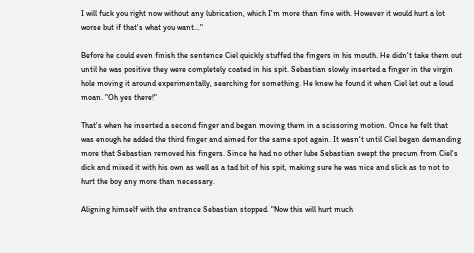I will fuck you right now without any lubrication, which I'm more than fine with. However it would hurt a lot worse but if that's what you want…"

Before he could even finish the sentence Ciel quickly stuffed the fingers in his mouth. He didn't take them out until he was positive they were completely coated in his spit. Sebastian slowly inserted a finger in the virgin hole moving it around experimentally, searching for something. He knew he found it when Ciel let out a loud moan. "Oh yes there!"

That's when he inserted a second finger and began moving them in a scissoring motion. Once he felt that was enough he added the third finger and aimed for the same spot again. It wasn't until Ciel began demanding more that Sebastian removed his fingers. Since he had no other lube Sebastian swept the precum from Ciel's dick and mixed it with his own as well as a tad bit of his spit, making sure he was nice and slick as to not to hurt the boy any more than necessary.

Aligning himself with the entrance Sebastian stopped. "Now this will hurt much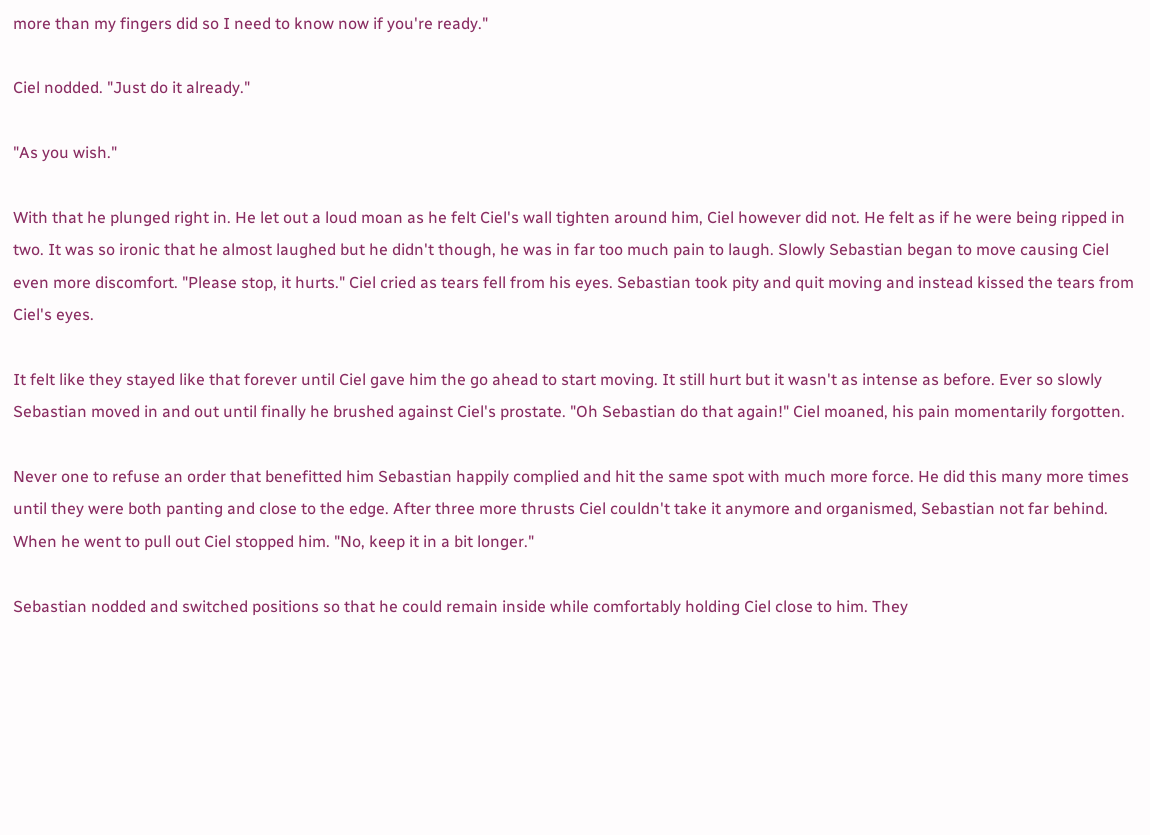more than my fingers did so I need to know now if you're ready."

Ciel nodded. "Just do it already."

"As you wish."

With that he plunged right in. He let out a loud moan as he felt Ciel's wall tighten around him, Ciel however did not. He felt as if he were being ripped in two. It was so ironic that he almost laughed but he didn't though, he was in far too much pain to laugh. Slowly Sebastian began to move causing Ciel even more discomfort. "Please stop, it hurts." Ciel cried as tears fell from his eyes. Sebastian took pity and quit moving and instead kissed the tears from Ciel's eyes.

It felt like they stayed like that forever until Ciel gave him the go ahead to start moving. It still hurt but it wasn't as intense as before. Ever so slowly Sebastian moved in and out until finally he brushed against Ciel's prostate. "Oh Sebastian do that again!" Ciel moaned, his pain momentarily forgotten.

Never one to refuse an order that benefitted him Sebastian happily complied and hit the same spot with much more force. He did this many more times until they were both panting and close to the edge. After three more thrusts Ciel couldn't take it anymore and organismed, Sebastian not far behind. When he went to pull out Ciel stopped him. "No, keep it in a bit longer."

Sebastian nodded and switched positions so that he could remain inside while comfortably holding Ciel close to him. They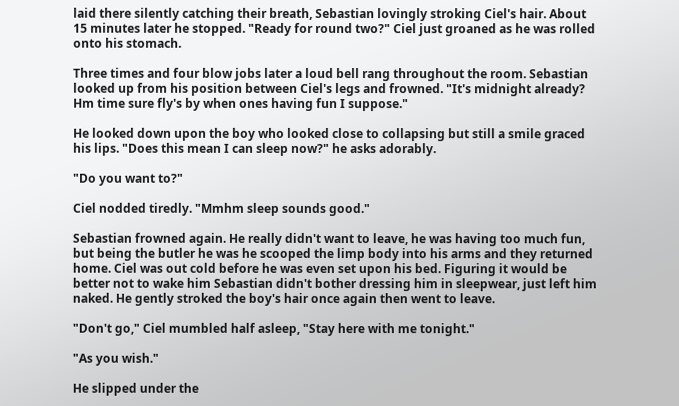laid there silently catching their breath, Sebastian lovingly stroking Ciel's hair. About 15 minutes later he stopped. "Ready for round two?" Ciel just groaned as he was rolled onto his stomach.

Three times and four blow jobs later a loud bell rang throughout the room. Sebastian looked up from his position between Ciel's legs and frowned. "It's midnight already? Hm time sure fly's by when ones having fun I suppose."

He looked down upon the boy who looked close to collapsing but still a smile graced his lips. "Does this mean I can sleep now?" he asks adorably.

"Do you want to?"

Ciel nodded tiredly. "Mmhm sleep sounds good."

Sebastian frowned again. He really didn't want to leave, he was having too much fun, but being the butler he was he scooped the limp body into his arms and they returned home. Ciel was out cold before he was even set upon his bed. Figuring it would be better not to wake him Sebastian didn't bother dressing him in sleepwear, just left him naked. He gently stroked the boy's hair once again then went to leave.

"Don't go," Ciel mumbled half asleep, "Stay here with me tonight."

"As you wish."

He slipped under the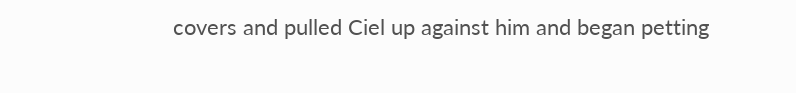covers and pulled Ciel up against him and began petting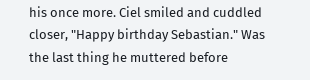his once more. Ciel smiled and cuddled closer, "Happy birthday Sebastian." Was the last thing he muttered before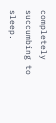completely succumbing to sleep.